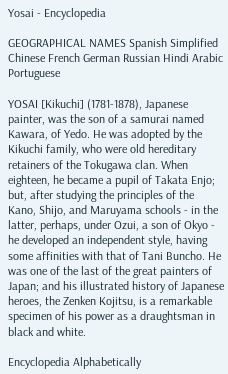Yosai - Encyclopedia

GEOGRAPHICAL NAMES Spanish Simplified Chinese French German Russian Hindi Arabic Portuguese

YOSAI [Kikuchi] (1781-1878), Japanese painter, was the son of a samurai named Kawara, of Yedo. He was adopted by the Kikuchi family, who were old hereditary retainers of the Tokugawa clan. When eighteen, he became a pupil of Takata Enjo; but, after studying the principles of the Kano, Shijo, and Maruyama schools - in the latter, perhaps, under Ozui, a son of Okyo - he developed an independent style, having some affinities with that of Tani Buncho. He was one of the last of the great painters of Japan; and his illustrated history of Japanese heroes, the Zenken Kojitsu, is a remarkable specimen of his power as a draughtsman in black and white.

Encyclopedia Alphabetically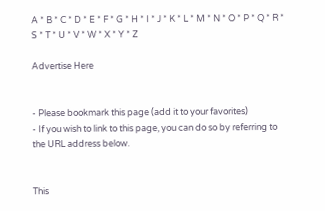A * B * C * D * E * F * G * H * I * J * K * L * M * N * O * P * Q * R * S * T * U * V * W * X * Y * Z

Advertise Here


- Please bookmark this page (add it to your favorites)
- If you wish to link to this page, you can do so by referring to the URL address below.


This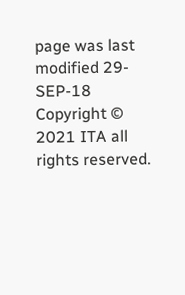page was last modified 29-SEP-18
Copyright © 2021 ITA all rights reserved.